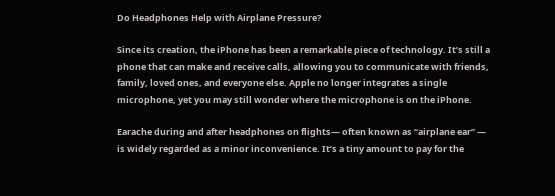Do Headphones Help with Airplane Pressure?

Since its creation, the iPhone has been a remarkable piece of technology. It’s still a phone that can make and receive calls, allowing you to communicate with friends, family, loved ones, and everyone else. Apple no longer integrates a single microphone, yet you may still wonder where the microphone is on the iPhone.

Earache during and after headphones on flights— often known as “airplane ear” — is widely regarded as a minor inconvenience. It’s a tiny amount to pay for the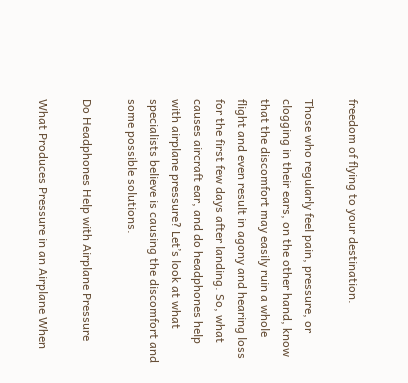freedom of flying to your destination.

Those who regularly feel pain, pressure, or clogging in their ears, on the other hand, know that the discomfort may easily ruin a whole flight and even result in agony and hearing loss for the first few days after landing. So, what causes aircraft ear, and do headphones help with airplane pressure? Let’s look at what specialists believe is causing the discomfort and some possible solutions.

Do Headphones Help with Airplane Pressure

What Produces Pressure in an Airplane When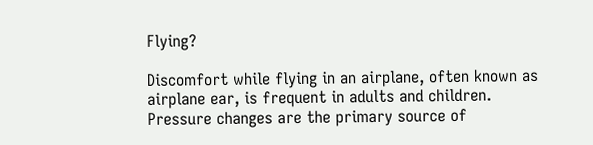Flying?

Discomfort while flying in an airplane, often known as airplane ear, is frequent in adults and children. Pressure changes are the primary source of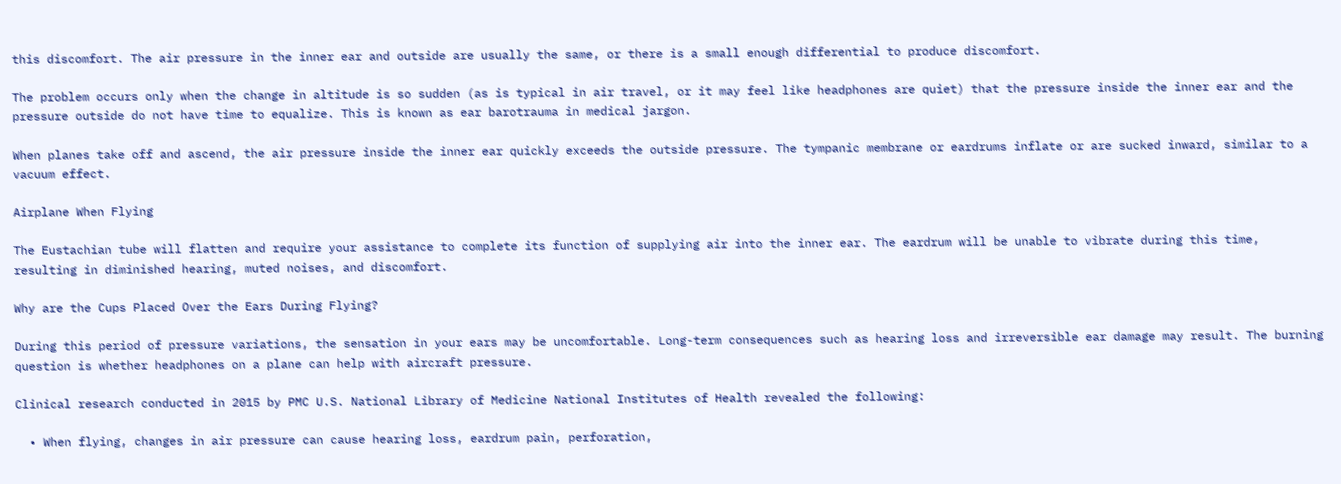this discomfort. The air pressure in the inner ear and outside are usually the same, or there is a small enough differential to produce discomfort.

The problem occurs only when the change in altitude is so sudden (as is typical in air travel, or it may feel like headphones are quiet) that the pressure inside the inner ear and the pressure outside do not have time to equalize. This is known as ear barotrauma in medical jargon.

When planes take off and ascend, the air pressure inside the inner ear quickly exceeds the outside pressure. The tympanic membrane or eardrums inflate or are sucked inward, similar to a vacuum effect.

Airplane When Flying

The Eustachian tube will flatten and require your assistance to complete its function of supplying air into the inner ear. The eardrum will be unable to vibrate during this time, resulting in diminished hearing, muted noises, and discomfort.

Why are the Cups Placed Over the Ears During Flying?

During this period of pressure variations, the sensation in your ears may be uncomfortable. Long-term consequences such as hearing loss and irreversible ear damage may result. The burning question is whether headphones on a plane can help with aircraft pressure.

Clinical research conducted in 2015 by PMC U.S. National Library of Medicine National Institutes of Health revealed the following:

  • When flying, changes in air pressure can cause hearing loss, eardrum pain, perforation,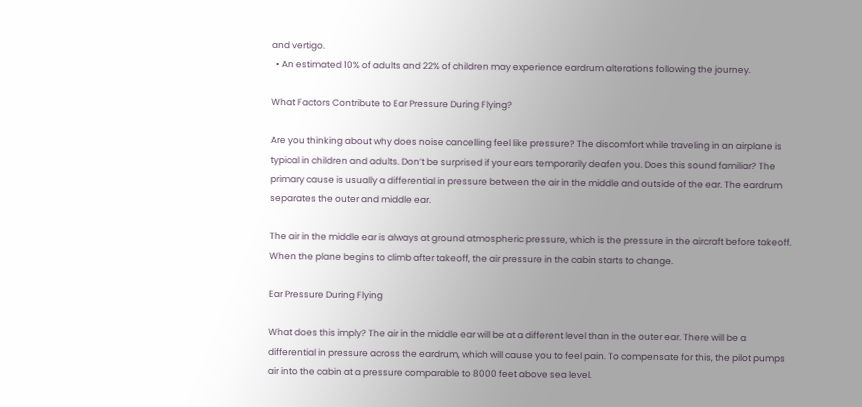and vertigo.
  • An estimated 10% of adults and 22% of children may experience eardrum alterations following the journey.

What Factors Contribute to Ear Pressure During Flying?

Are you thinking about why does noise cancelling feel like pressure? The discomfort while traveling in an airplane is typical in children and adults. Don’t be surprised if your ears temporarily deafen you. Does this sound familiar? The primary cause is usually a differential in pressure between the air in the middle and outside of the ear. The eardrum separates the outer and middle ear.

The air in the middle ear is always at ground atmospheric pressure, which is the pressure in the aircraft before takeoff. When the plane begins to climb after takeoff, the air pressure in the cabin starts to change.

Ear Pressure During Flying

What does this imply? The air in the middle ear will be at a different level than in the outer ear. There will be a differential in pressure across the eardrum, which will cause you to feel pain. To compensate for this, the pilot pumps air into the cabin at a pressure comparable to 8000 feet above sea level.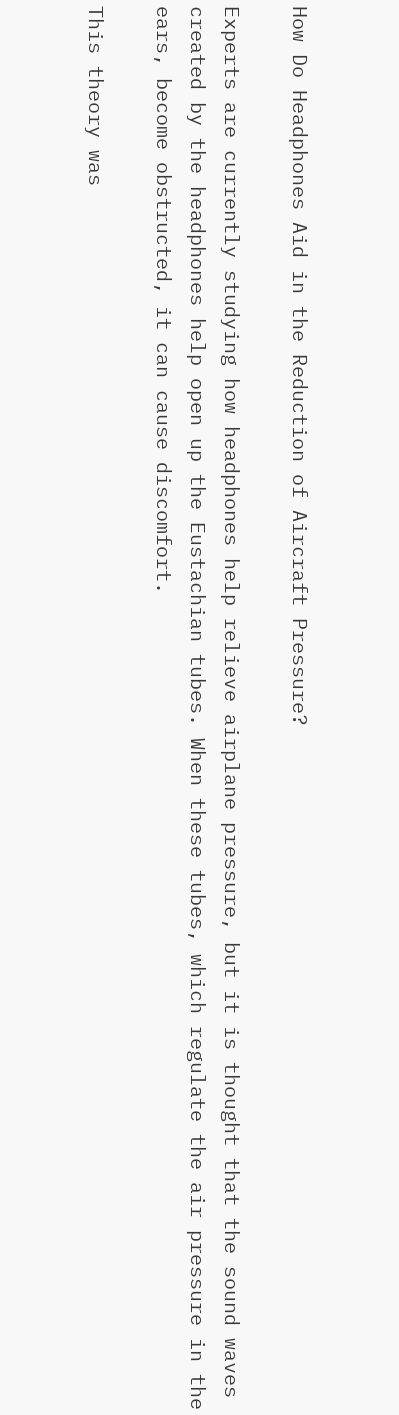How Do Headphones Aid in the Reduction of Aircraft Pressure?

Experts are currently studying how headphones help relieve airplane pressure, but it is thought that the sound waves created by the headphones help open up the Eustachian tubes. When these tubes, which regulate the air pressure in the ears, become obstructed, it can cause discomfort.

This theory was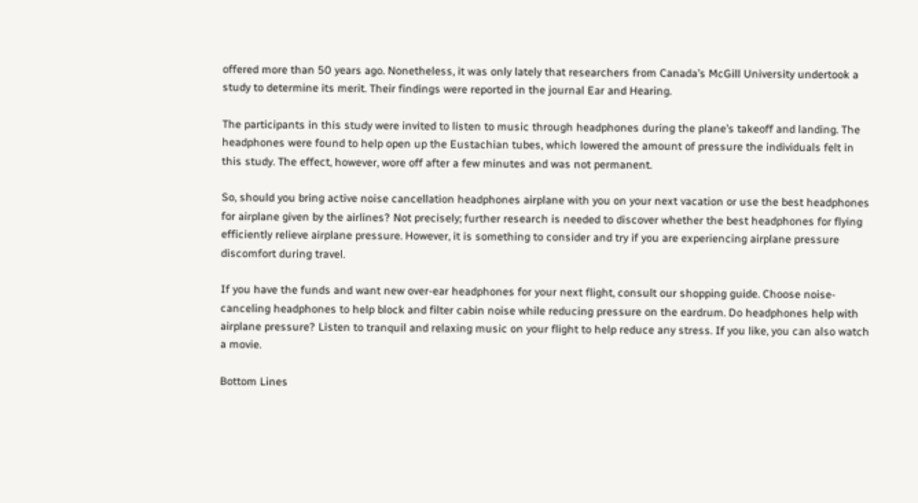offered more than 50 years ago. Nonetheless, it was only lately that researchers from Canada’s McGill University undertook a study to determine its merit. Their findings were reported in the journal Ear and Hearing.

The participants in this study were invited to listen to music through headphones during the plane’s takeoff and landing. The headphones were found to help open up the Eustachian tubes, which lowered the amount of pressure the individuals felt in this study. The effect, however, wore off after a few minutes and was not permanent.

So, should you bring active noise cancellation headphones airplane with you on your next vacation or use the best headphones for airplane given by the airlines? Not precisely; further research is needed to discover whether the best headphones for flying efficiently relieve airplane pressure. However, it is something to consider and try if you are experiencing airplane pressure discomfort during travel.

If you have the funds and want new over-ear headphones for your next flight, consult our shopping guide. Choose noise-canceling headphones to help block and filter cabin noise while reducing pressure on the eardrum. Do headphones help with airplane pressure? Listen to tranquil and relaxing music on your flight to help reduce any stress. If you like, you can also watch a movie.

Bottom Lines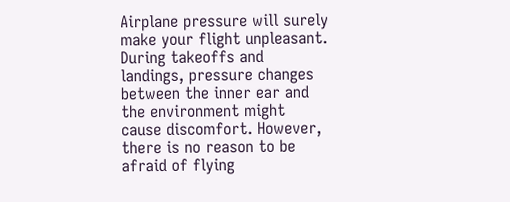Airplane pressure will surely make your flight unpleasant. During takeoffs and landings, pressure changes between the inner ear and the environment might cause discomfort. However, there is no reason to be afraid of flying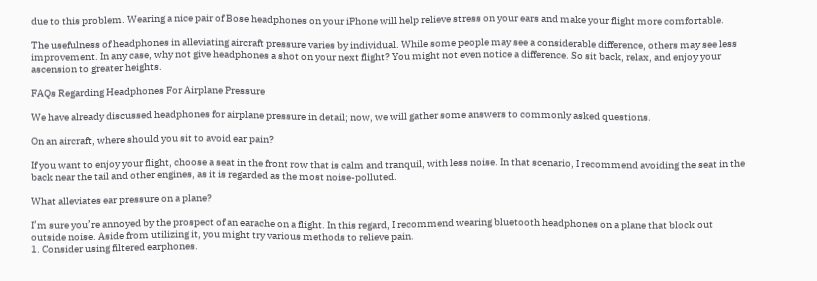due to this problem. Wearing a nice pair of Bose headphones on your iPhone will help relieve stress on your ears and make your flight more comfortable.

The usefulness of headphones in alleviating aircraft pressure varies by individual. While some people may see a considerable difference, others may see less improvement. In any case, why not give headphones a shot on your next flight? You might not even notice a difference. So sit back, relax, and enjoy your ascension to greater heights.

FAQs Regarding Headphones For Airplane Pressure

We have already discussed headphones for airplane pressure in detail; now, we will gather some answers to commonly asked questions.

On an aircraft, where should you sit to avoid ear pain?

If you want to enjoy your flight, choose a seat in the front row that is calm and tranquil, with less noise. In that scenario, I recommend avoiding the seat in the back near the tail and other engines, as it is regarded as the most noise-polluted.

What alleviates ear pressure on a plane?

I’m sure you’re annoyed by the prospect of an earache on a flight. In this regard, I recommend wearing bluetooth headphones on a plane that block out outside noise. Aside from utilizing it, you might try various methods to relieve pain.
1. Consider using filtered earphones.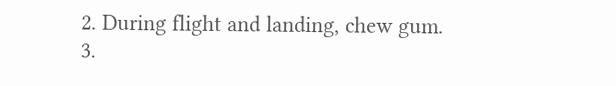2. During flight and landing, chew gum.
3.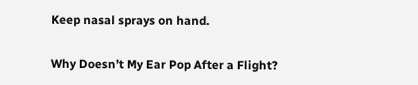Keep nasal sprays on hand.

Why Doesn’t My Ear Pop After a Flight?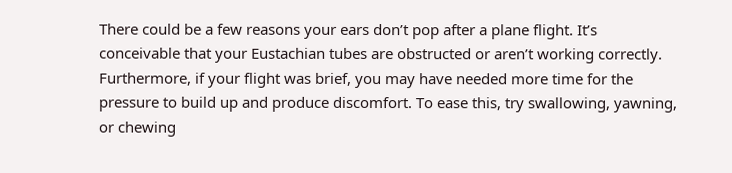There could be a few reasons your ears don’t pop after a plane flight. It’s conceivable that your Eustachian tubes are obstructed or aren’t working correctly. Furthermore, if your flight was brief, you may have needed more time for the pressure to build up and produce discomfort. To ease this, try swallowing, yawning, or chewing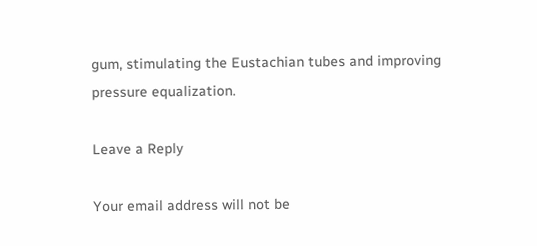gum, stimulating the Eustachian tubes and improving pressure equalization.

Leave a Reply

Your email address will not be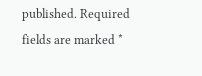published. Required fields are marked *